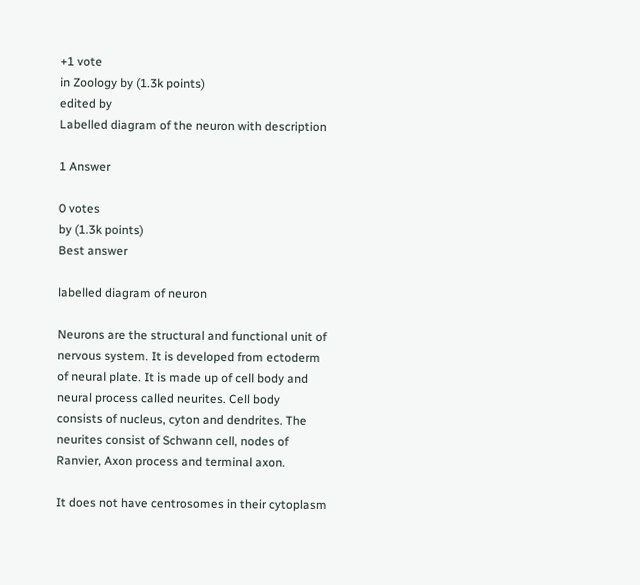+1 vote
in Zoology by (1.3k points)
edited by
Labelled diagram of the neuron with description

1 Answer

0 votes
by (1.3k points)
Best answer

labelled diagram of neuron

Neurons are the structural and functional unit of nervous system. It is developed from ectoderm of neural plate. It is made up of cell body and neural process called neurites. Cell body consists of nucleus, cyton and dendrites. The neurites consist of Schwann cell, nodes of Ranvier, Axon process and terminal axon.

It does not have centrosomes in their cytoplasm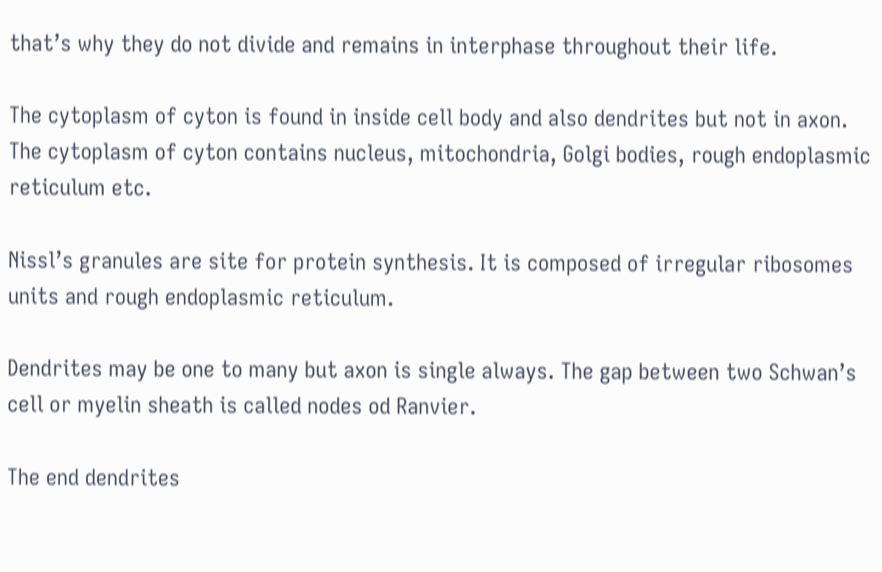that’s why they do not divide and remains in interphase throughout their life.

The cytoplasm of cyton is found in inside cell body and also dendrites but not in axon. The cytoplasm of cyton contains nucleus, mitochondria, Golgi bodies, rough endoplasmic reticulum etc.

Nissl’s granules are site for protein synthesis. It is composed of irregular ribosomes units and rough endoplasmic reticulum.

Dendrites may be one to many but axon is single always. The gap between two Schwan’s cell or myelin sheath is called nodes od Ranvier.

The end dendrites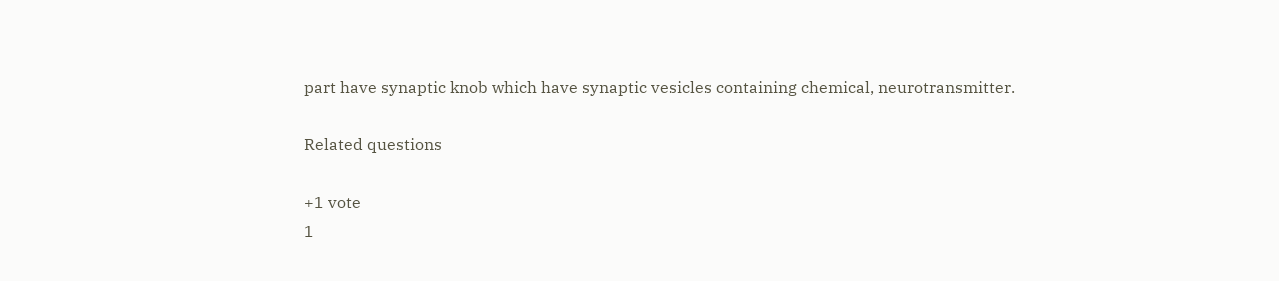part have synaptic knob which have synaptic vesicles containing chemical, neurotransmitter.

Related questions

+1 vote
1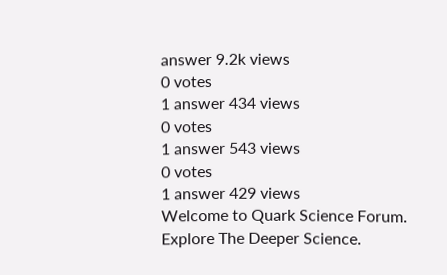answer 9.2k views
0 votes
1 answer 434 views
0 votes
1 answer 543 views
0 votes
1 answer 429 views
Welcome to Quark Science Forum. Explore The Deeper Science.